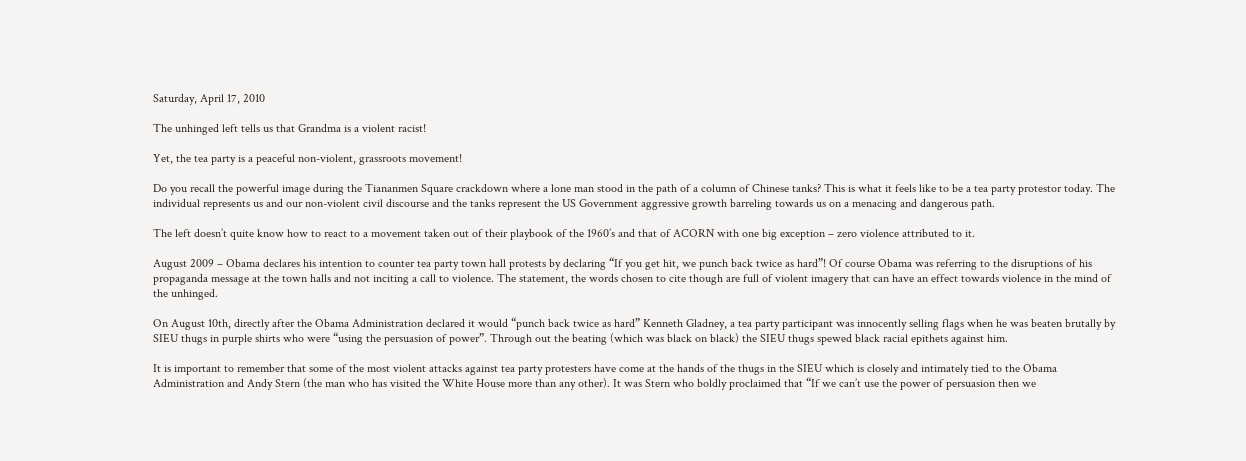Saturday, April 17, 2010

The unhinged left tells us that Grandma is a violent racist!

Yet, the tea party is a peaceful non-violent, grassroots movement!

Do you recall the powerful image during the Tiananmen Square crackdown where a lone man stood in the path of a column of Chinese tanks? This is what it feels like to be a tea party protestor today. The individual represents us and our non-violent civil discourse and the tanks represent the US Government aggressive growth barreling towards us on a menacing and dangerous path.

The left doesn’t quite know how to react to a movement taken out of their playbook of the 1960’s and that of ACORN with one big exception – zero violence attributed to it.

August 2009 – Obama declares his intention to counter tea party town hall protests by declaring “If you get hit, we punch back twice as hard”! Of course Obama was referring to the disruptions of his propaganda message at the town halls and not inciting a call to violence. The statement, the words chosen to cite though are full of violent imagery that can have an effect towards violence in the mind of the unhinged.

On August 10th, directly after the Obama Administration declared it would “punch back twice as hard” Kenneth Gladney, a tea party participant was innocently selling flags when he was beaten brutally by SIEU thugs in purple shirts who were “using the persuasion of power”. Through out the beating (which was black on black) the SIEU thugs spewed black racial epithets against him.

It is important to remember that some of the most violent attacks against tea party protesters have come at the hands of the thugs in the SIEU which is closely and intimately tied to the Obama Administration and Andy Stern (the man who has visited the White House more than any other). It was Stern who boldly proclaimed that “If we can’t use the power of persuasion then we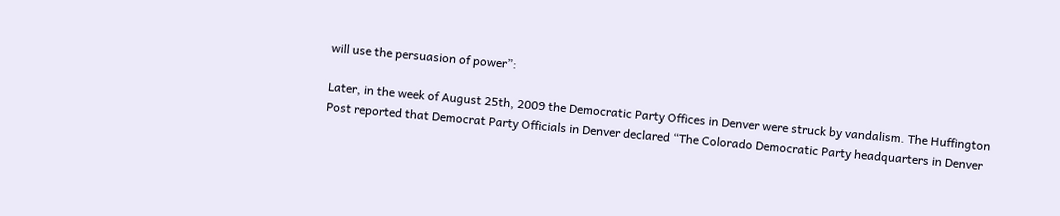will use the persuasion of power”:

Later, in the week of August 25th, 2009 the Democratic Party Offices in Denver were struck by vandalism. The Huffington Post reported that Democrat Party Officials in Denver declared “The Colorado Democratic Party headquarters in Denver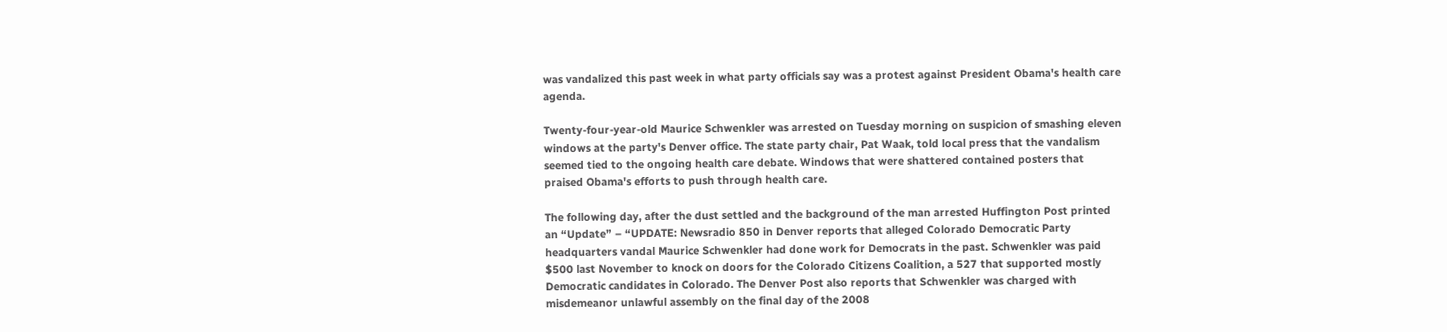was vandalized this past week in what party officials say was a protest against President Obama's health care agenda.

Twenty-four-year-old Maurice Schwenkler was arrested on Tuesday morning on suspicion of smashing eleven windows at the party's Denver office. The state party chair, Pat Waak, told local press that the vandalism seemed tied to the ongoing health care debate. Windows that were shattered contained posters that praised Obama's efforts to push through health care.

The following day, after the dust settled and the background of the man arrested Huffington Post printed an “Update” – “UPDATE: Newsradio 850 in Denver reports that alleged Colorado Democratic Party headquarters vandal Maurice Schwenkler had done work for Democrats in the past. Schwenkler was paid $500 last November to knock on doors for the Colorado Citizens Coalition, a 527 that supported mostly Democratic candidates in Colorado. The Denver Post also reports that Schwenkler was charged with misdemeanor unlawful assembly on the final day of the 2008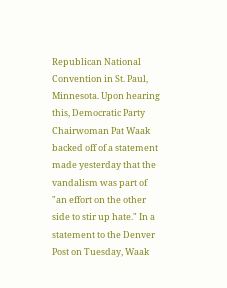Republican National Convention in St. Paul, Minnesota. Upon hearing this, Democratic Party Chairwoman Pat Waak backed off of a statement made yesterday that the vandalism was part of "an effort on the other side to stir up hate." In a statement to the Denver Post on Tuesday, Waak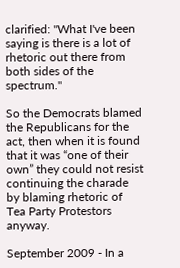clarified: "What I've been saying is there is a lot of rhetoric out there from both sides of the spectrum."

So the Democrats blamed the Republicans for the act, then when it is found that it was “one of their own” they could not resist continuing the charade by blaming rhetoric of Tea Party Protestors anyway.

September 2009 - In a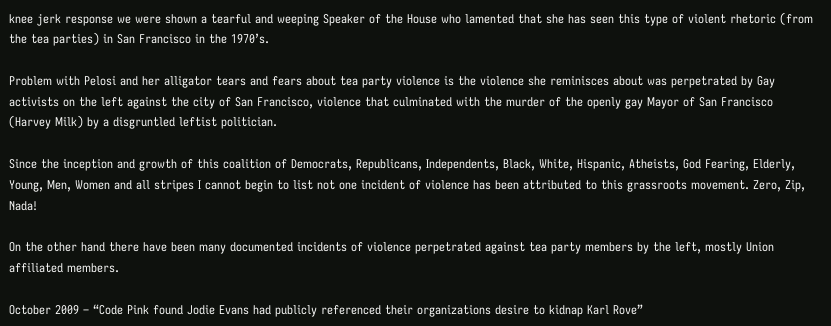knee jerk response we were shown a tearful and weeping Speaker of the House who lamented that she has seen this type of violent rhetoric (from the tea parties) in San Francisco in the 1970’s.

Problem with Pelosi and her alligator tears and fears about tea party violence is the violence she reminisces about was perpetrated by Gay activists on the left against the city of San Francisco, violence that culminated with the murder of the openly gay Mayor of San Francisco (Harvey Milk) by a disgruntled leftist politician.

Since the inception and growth of this coalition of Democrats, Republicans, Independents, Black, White, Hispanic, Atheists, God Fearing, Elderly, Young, Men, Women and all stripes I cannot begin to list not one incident of violence has been attributed to this grassroots movement. Zero, Zip, Nada!

On the other hand there have been many documented incidents of violence perpetrated against tea party members by the left, mostly Union affiliated members.

October 2009 – “Code Pink found Jodie Evans had publicly referenced their organizations desire to kidnap Karl Rove”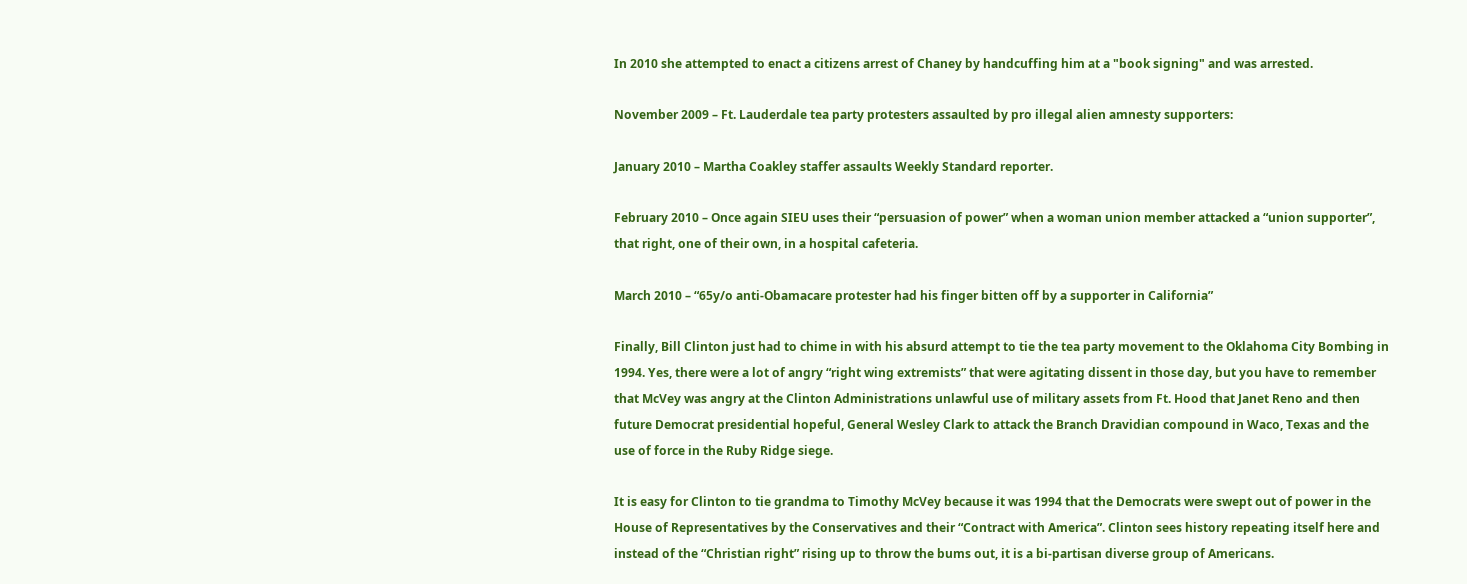In 2010 she attempted to enact a citizens arrest of Chaney by handcuffing him at a "book signing" and was arrested.

November 2009 – Ft. Lauderdale tea party protesters assaulted by pro illegal alien amnesty supporters:

January 2010 – Martha Coakley staffer assaults Weekly Standard reporter.

February 2010 – Once again SIEU uses their “persuasion of power” when a woman union member attacked a “union supporter”, that right, one of their own, in a hospital cafeteria.

March 2010 – “65y/o anti-Obamacare protester had his finger bitten off by a supporter in California”

Finally, Bill Clinton just had to chime in with his absurd attempt to tie the tea party movement to the Oklahoma City Bombing in 1994. Yes, there were a lot of angry “right wing extremists” that were agitating dissent in those day, but you have to remember that McVey was angry at the Clinton Administrations unlawful use of military assets from Ft. Hood that Janet Reno and then future Democrat presidential hopeful, General Wesley Clark to attack the Branch Dravidian compound in Waco, Texas and the use of force in the Ruby Ridge siege.

It is easy for Clinton to tie grandma to Timothy McVey because it was 1994 that the Democrats were swept out of power in the House of Representatives by the Conservatives and their “Contract with America”. Clinton sees history repeating itself here and instead of the “Christian right” rising up to throw the bums out, it is a bi-partisan diverse group of Americans.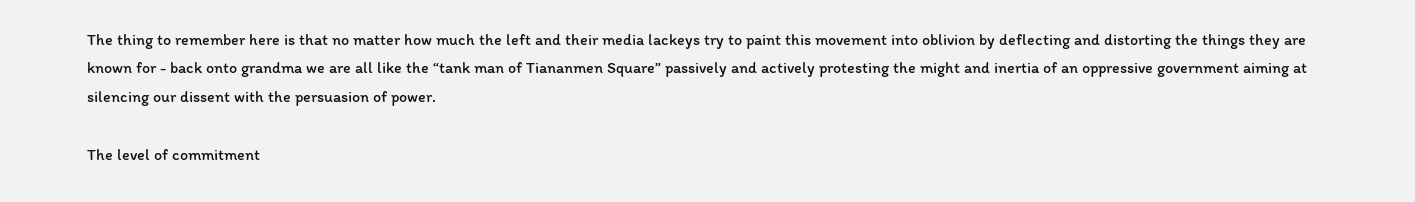The thing to remember here is that no matter how much the left and their media lackeys try to paint this movement into oblivion by deflecting and distorting the things they are known for - back onto grandma we are all like the “tank man of Tiananmen Square” passively and actively protesting the might and inertia of an oppressive government aiming at silencing our dissent with the persuasion of power.

The level of commitment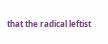that the radical leftist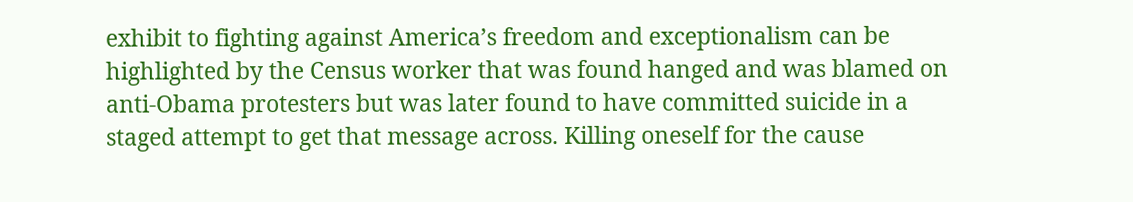exhibit to fighting against America’s freedom and exceptionalism can be highlighted by the Census worker that was found hanged and was blamed on anti-Obama protesters but was later found to have committed suicide in a staged attempt to get that message across. Killing oneself for the cause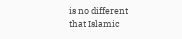is no different that Islamic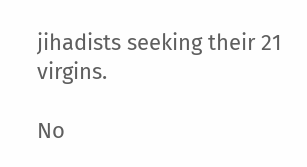jihadists seeking their 21 virgins.

No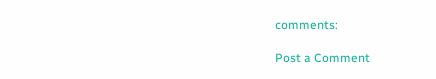comments:

Post a Comment